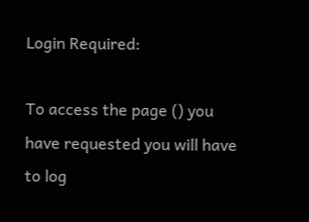Login Required:

To access the page () you have requested you will have to log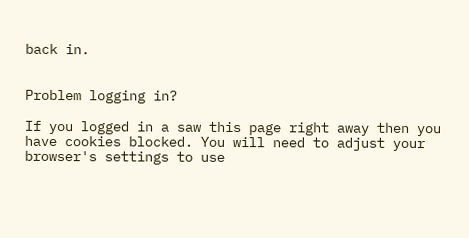back in.


Problem logging in?

If you logged in a saw this page right away then you have cookies blocked. You will need to adjust your browser's settings to use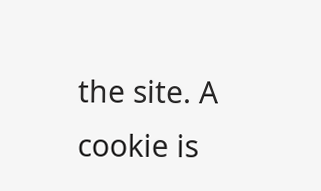the site. A cookie is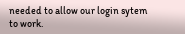needed to allow our login sytem to work.